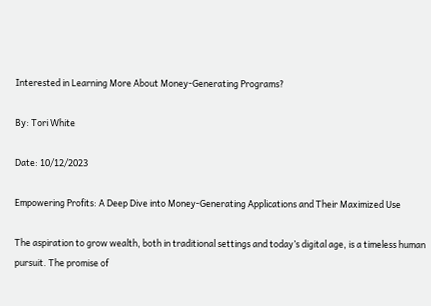Interested in Learning More About Money-Generating Programs?

By: Tori White

Date: 10/12/2023

Empowering Profits: A Deep Dive into Money-Generating Applications and Their Maximized Use

The aspiration to grow wealth, both in traditional settings and today’s digital age, is a timeless human pursuit. The promise of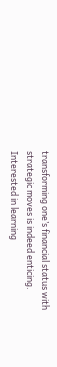transforming one’s financial status with strategic moves is indeed enticing. Interested in learning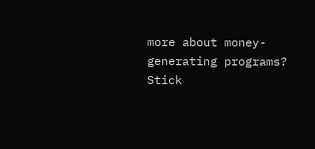more about money-generating programs? Stick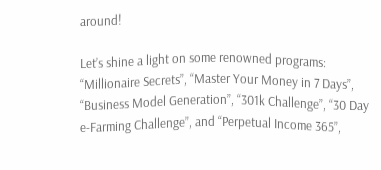around!

Let’s shine a light on some renowned programs: “Millionaire Secrets”, “Master Your Money in 7 Days”, “Business Model Generation”, “301k Challenge”, “30 Day e-Farming Challenge”, and “Perpetual Income 365”,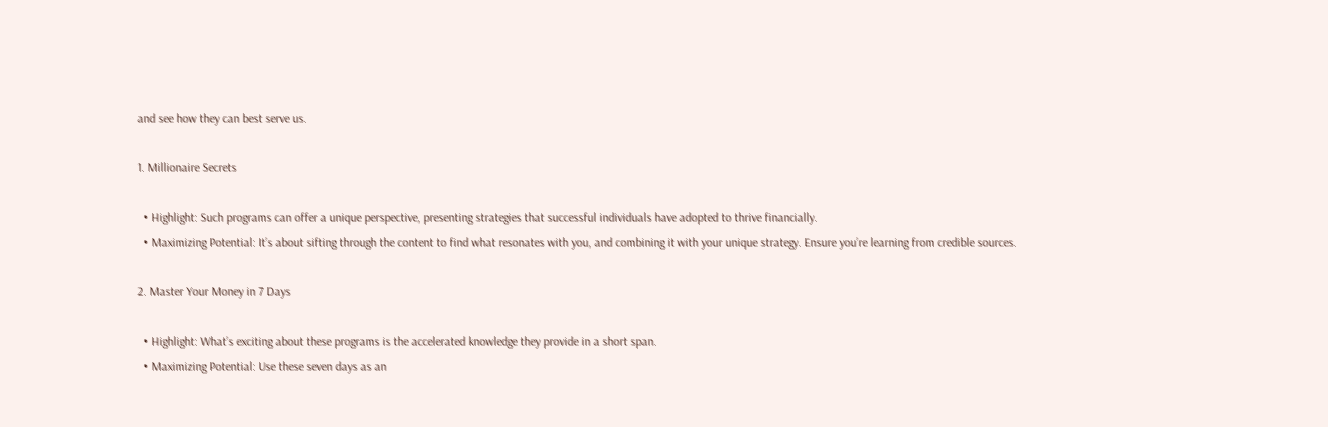and see how they can best serve us.

1. Millionaire Secrets

  • Highlight: Such programs can offer a unique perspective, presenting strategies that successful individuals have adopted to thrive financially.
  • Maximizing Potential: It’s about sifting through the content to find what resonates with you, and combining it with your unique strategy. Ensure you’re learning from credible sources.

2. Master Your Money in 7 Days

  • Highlight: What’s exciting about these programs is the accelerated knowledge they provide in a short span.
  • Maximizing Potential: Use these seven days as an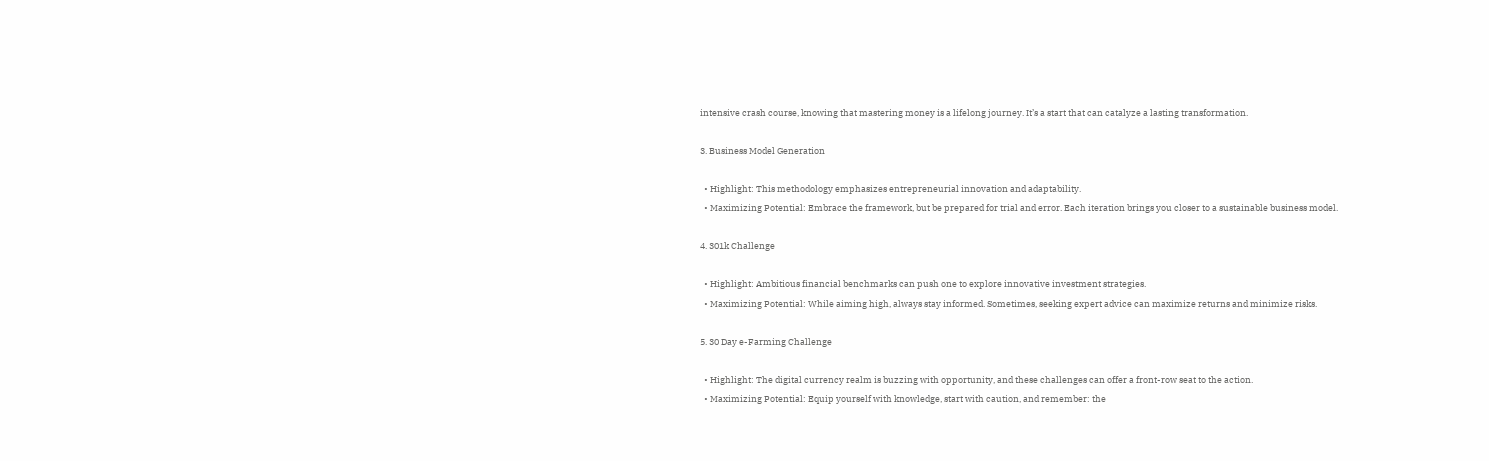intensive crash course, knowing that mastering money is a lifelong journey. It’s a start that can catalyze a lasting transformation.

3. Business Model Generation

  • Highlight: This methodology emphasizes entrepreneurial innovation and adaptability.
  • Maximizing Potential: Embrace the framework, but be prepared for trial and error. Each iteration brings you closer to a sustainable business model.

4. 301k Challenge

  • Highlight: Ambitious financial benchmarks can push one to explore innovative investment strategies.
  • Maximizing Potential: While aiming high, always stay informed. Sometimes, seeking expert advice can maximize returns and minimize risks.

5. 30 Day e-Farming Challenge

  • Highlight: The digital currency realm is buzzing with opportunity, and these challenges can offer a front-row seat to the action.
  • Maximizing Potential: Equip yourself with knowledge, start with caution, and remember: the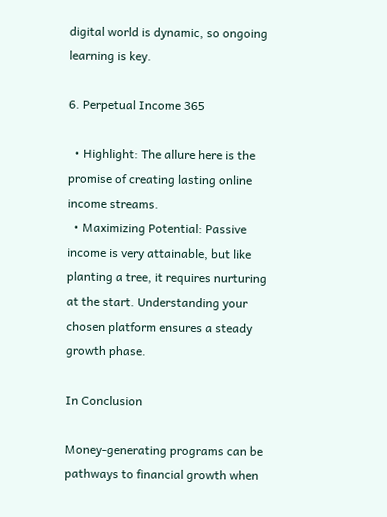digital world is dynamic, so ongoing learning is key.

6. Perpetual Income 365

  • Highlight: The allure here is the promise of creating lasting online income streams.
  • Maximizing Potential: Passive income is very attainable, but like planting a tree, it requires nurturing at the start. Understanding your chosen platform ensures a steady growth phase.

In Conclusion

Money-generating programs can be pathways to financial growth when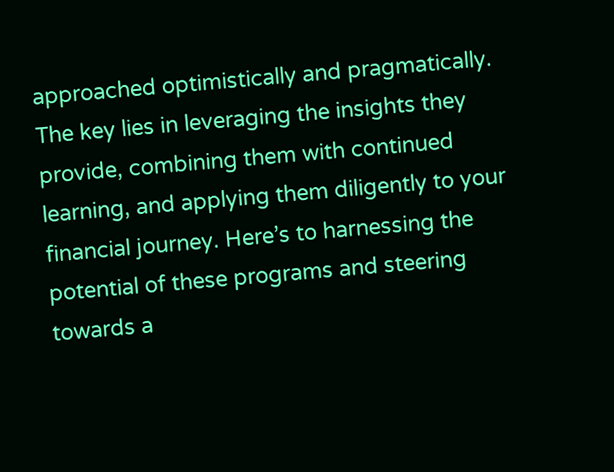approached optimistically and pragmatically. The key lies in leveraging the insights they provide, combining them with continued learning, and applying them diligently to your financial journey. Here’s to harnessing the potential of these programs and steering towards a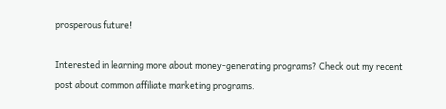prosperous future!

Interested in learning more about money-generating programs? Check out my recent post about common affiliate marketing programs.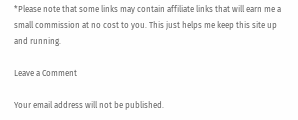*Please note that some links may contain affiliate links that will earn me a small commission at no cost to you. This just helps me keep this site up and running.

Leave a Comment

Your email address will not be published.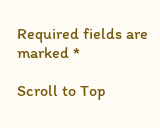Required fields are marked *

Scroll to Top